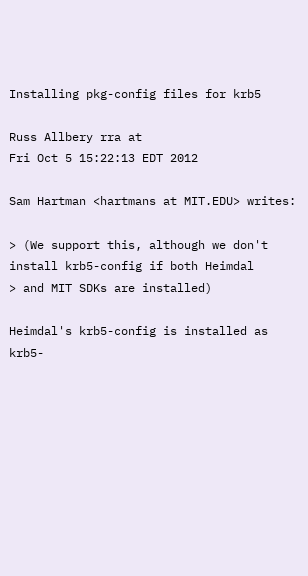Installing pkg-config files for krb5

Russ Allbery rra at
Fri Oct 5 15:22:13 EDT 2012

Sam Hartman <hartmans at MIT.EDU> writes:

> (We support this, although we don't install krb5-config if both Heimdal
> and MIT SDKs are installed)

Heimdal's krb5-config is installed as krb5-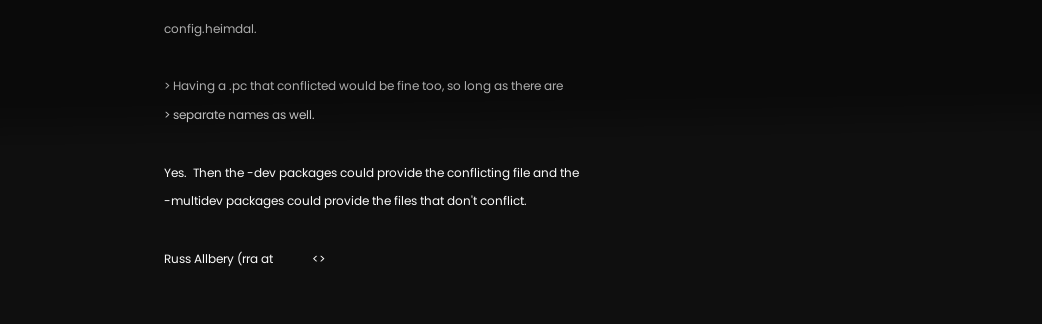config.heimdal.

> Having a .pc that conflicted would be fine too, so long as there are
> separate names as well.

Yes.  Then the -dev packages could provide the conflicting file and the
-multidev packages could provide the files that don't conflict.

Russ Allbery (rra at             <>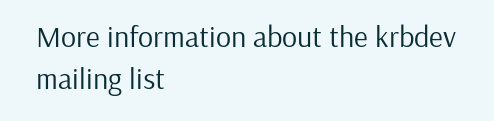More information about the krbdev mailing list